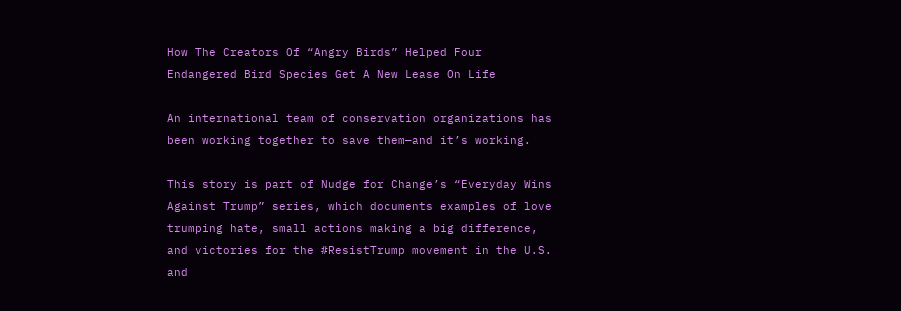How The Creators Of “Angry Birds” Helped Four Endangered Bird Species Get A New Lease On Life

An international team of conservation organizations has been working together to save them—and it’s working.

This story is part of Nudge for Change’s “Everyday Wins Against Trump” series, which documents examples of love trumping hate, small actions making a big difference, and victories for the #ResistTrump movement in the U.S. and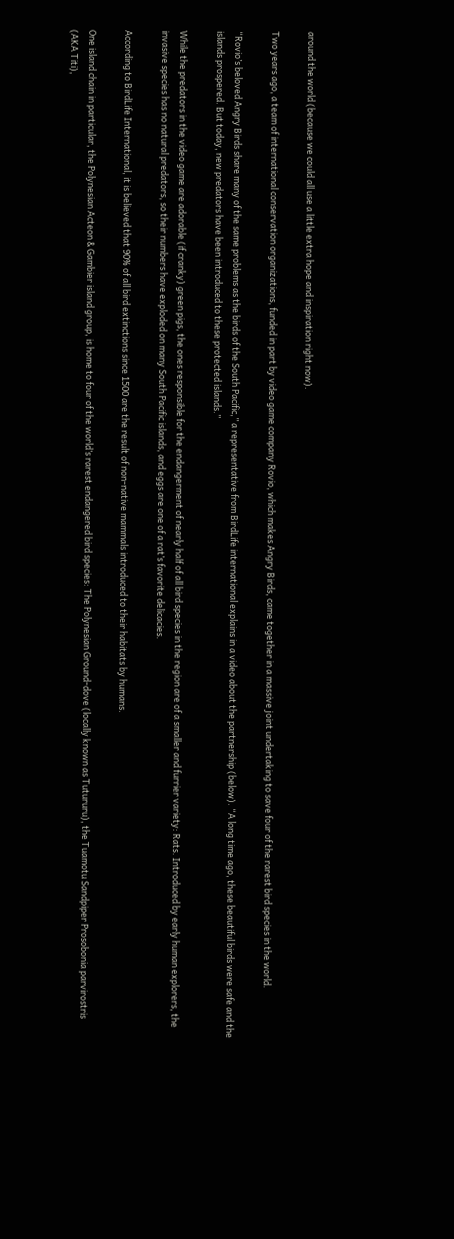around the world (because we could all use a little extra hope and inspiration right now).

Two years ago, a team of international conservation organizations, funded in part by video game company Rovio, which makes Angry Birds, came together in a massive joint undertaking to save four of the rarest bird species in the world.

“Rovio’s beloved Angry Birds share many of the same problems as the birds of the South Pacific,” a representative from BirdLife international explains in a video about the partnership (below). “A long time ago, these beautiful birds were safe and the islands prospered. But today, new predators have been introduced to these protected islands.”

While the predators in the video game are adorable (if cranky) green pigs, the ones responsible for the endangerment of nearly half of all bird species in the region are of a smaller and furrier variety: Rats. Introduced by early human explorers, the invasive species has no natural predators, so their numbers have exploded on many South Pacific islands, and eggs are one of a rat’s favorite delicacies.

According to BirdLife International, it is believed that 90% of all bird extinctions since 1500 are the result of non-native mammals introduced to their habitats by humans.

One island chain in particular, the Polynesian Acteon & Gambier island group, is home to four of the world’s rarest endangered bird species: The Polynesian Ground-dove (locally known as Tutururu), the Tuamotu Sandpiper Prosobonia parvirostris (AKA Titi),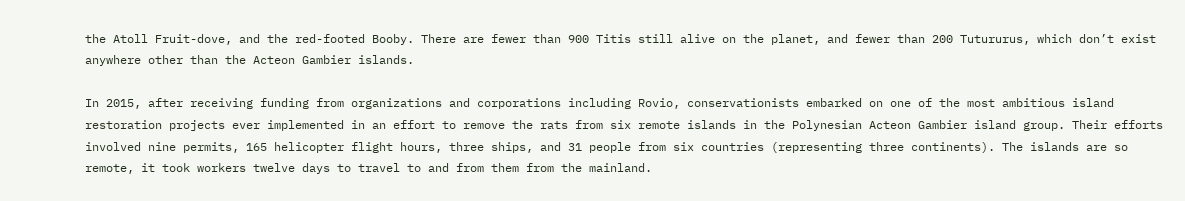the Atoll Fruit-dove, and the red-footed Booby. There are fewer than 900 Titis still alive on the planet, and fewer than 200 Tutururus, which don’t exist anywhere other than the Acteon Gambier islands.

In 2015, after receiving funding from organizations and corporations including Rovio, conservationists embarked on one of the most ambitious island restoration projects ever implemented in an effort to remove the rats from six remote islands in the Polynesian Acteon Gambier island group. Their efforts involved nine permits, 165 helicopter flight hours, three ships, and 31 people from six countries (representing three continents). The islands are so remote, it took workers twelve days to travel to and from them from the mainland.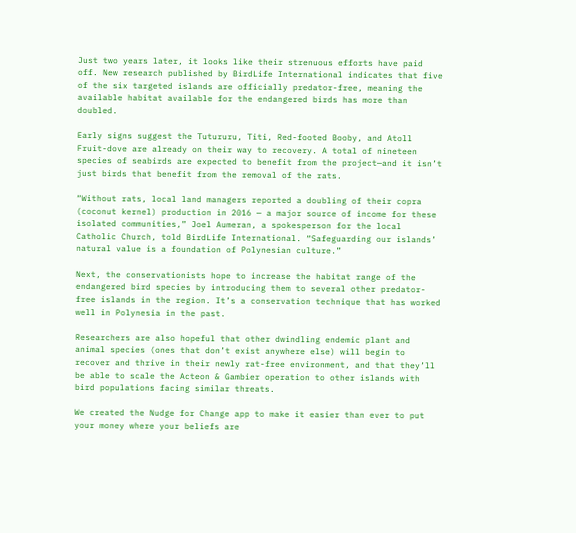Just two years later, it looks like their strenuous efforts have paid off. New research published by BirdLife International indicates that five of the six targeted islands are officially predator-free, meaning the available habitat available for the endangered birds has more than doubled.

Early signs suggest the Tutururu, Titi, Red-footed Booby, and Atoll Fruit-dove are already on their way to recovery. A total of nineteen species of seabirds are expected to benefit from the project—and it isn’t just birds that benefit from the removal of the rats.

“Without rats, local land managers reported a doubling of their copra (coconut kernel) production in 2016 — a major source of income for these isolated communities,” Joel Aumeran, a spokesperson for the local Catholic Church, told BirdLife International. “Safeguarding our islands’ natural value is a foundation of Polynesian culture.”

Next, the conservationists hope to increase the habitat range of the endangered bird species by introducing them to several other predator-free islands in the region. It’s a conservation technique that has worked well in Polynesia in the past.

Researchers are also hopeful that other dwindling endemic plant and animal species (ones that don’t exist anywhere else) will begin to recover and thrive in their newly rat-free environment, and that they’ll be able to scale the Acteon & Gambier operation to other islands with bird populations facing similar threats.

We created the Nudge for Change app to make it easier than ever to put your money where your beliefs are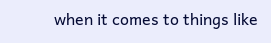when it comes to things like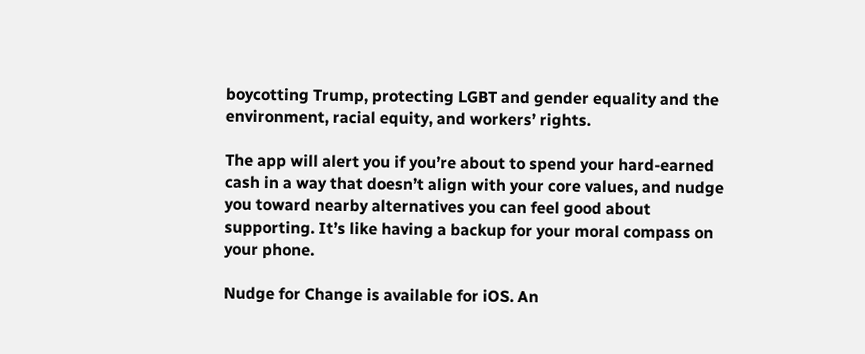boycotting Trump, protecting LGBT and gender equality and the environment, racial equity, and workers’ rights.

The app will alert you if you’re about to spend your hard-earned cash in a way that doesn’t align with your core values, and nudge you toward nearby alternatives you can feel good about supporting. It’s like having a backup for your moral compass on your phone.

Nudge for Change is available for iOS. An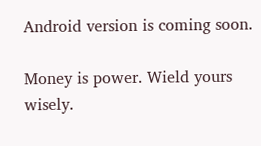Android version is coming soon.

Money is power. Wield yours wisely.